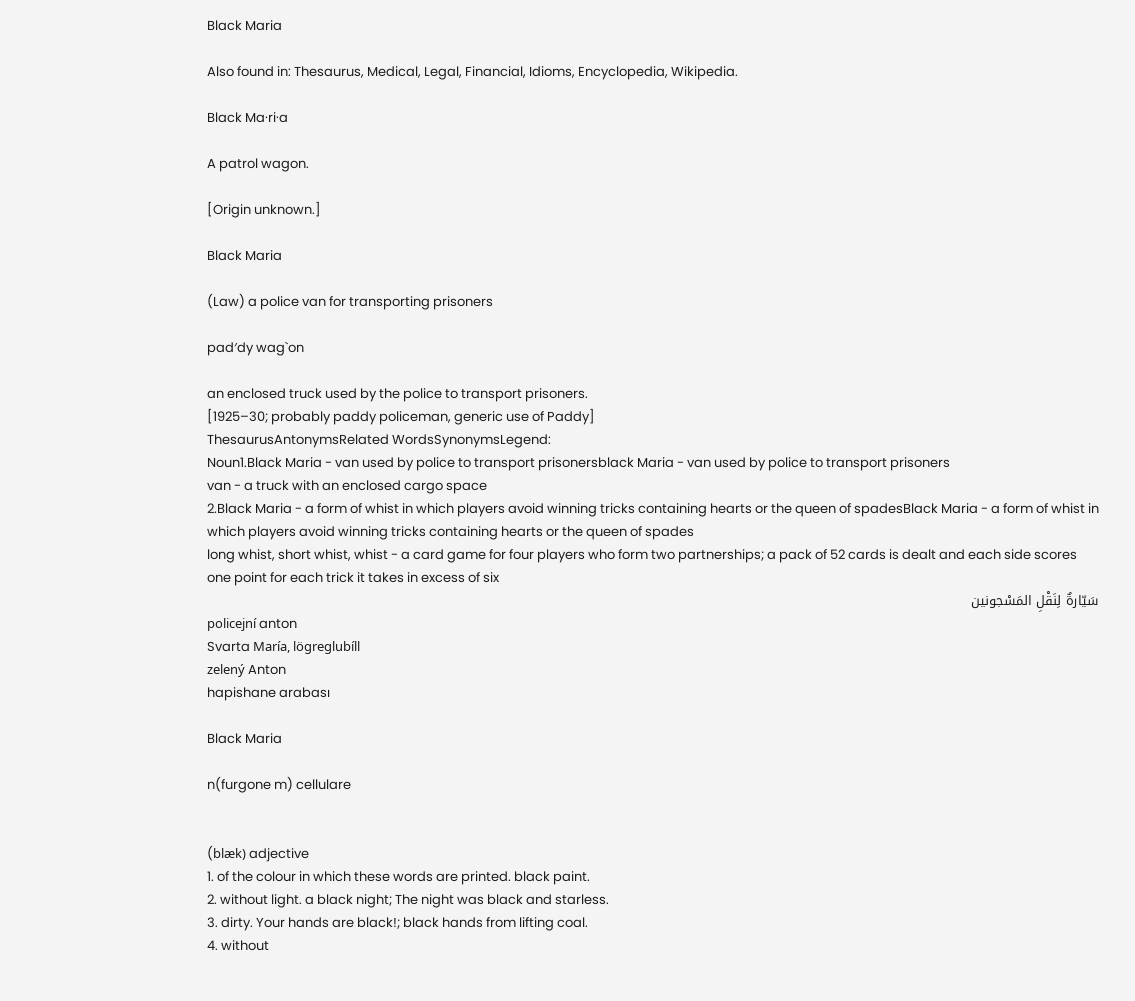Black Maria

Also found in: Thesaurus, Medical, Legal, Financial, Idioms, Encyclopedia, Wikipedia.

Black Ma·ri·a

A patrol wagon.

[Origin unknown.]

Black Maria

(Law) a police van for transporting prisoners

pad′dy wag`on

an enclosed truck used by the police to transport prisoners.
[1925–30; probably paddy policeman, generic use of Paddy]
ThesaurusAntonymsRelated WordsSynonymsLegend:
Noun1.Black Maria - van used by police to transport prisonersblack Maria - van used by police to transport prisoners
van - a truck with an enclosed cargo space
2.Black Maria - a form of whist in which players avoid winning tricks containing hearts or the queen of spadesBlack Maria - a form of whist in which players avoid winning tricks containing hearts or the queen of spades
long whist, short whist, whist - a card game for four players who form two partnerships; a pack of 52 cards is dealt and each side scores one point for each trick it takes in excess of six
سَيّارةٌ لِنَقْلِ المَسْجونين
policejní anton
Svarta María, lögreglubíll
zelený Anton
hapishane arabası

Black Maria

n(furgone m) cellulare


(blӕk) adjective
1. of the colour in which these words are printed. black paint.
2. without light. a black night; The night was black and starless.
3. dirty. Your hands are black!; black hands from lifting coal.
4. without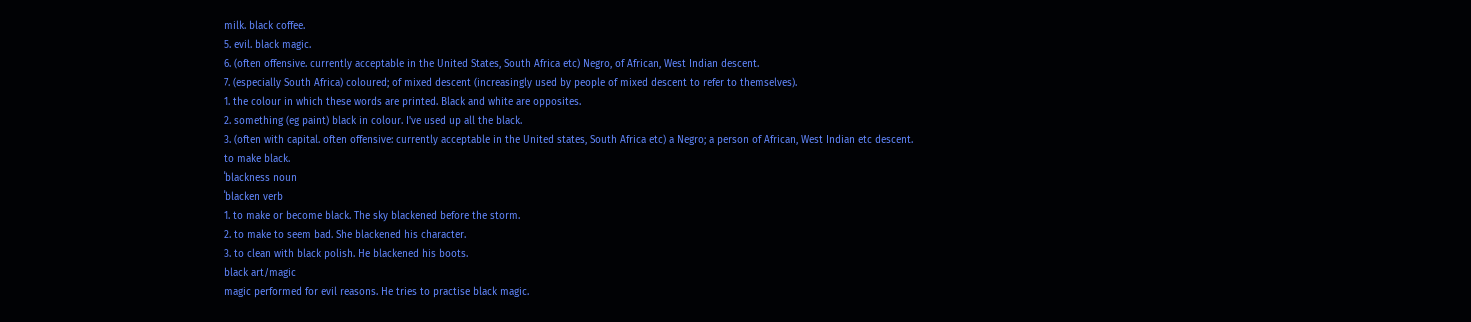milk. black coffee.
5. evil. black magic.
6. (often offensive. currently acceptable in the United States, South Africa etc) Negro, of African, West Indian descent.
7. (especially South Africa) coloured; of mixed descent (increasingly used by people of mixed descent to refer to themselves).
1. the colour in which these words are printed. Black and white are opposites.
2. something (eg paint) black in colour. I've used up all the black.
3. (often with capital. often offensive: currently acceptable in the United states, South Africa etc) a Negro; a person of African, West Indian etc descent.
to make black.
ˈblackness noun
ˈblacken verb
1. to make or become black. The sky blackened before the storm.
2. to make to seem bad. She blackened his character.
3. to clean with black polish. He blackened his boots.
black art/magic
magic performed for evil reasons. He tries to practise black magic.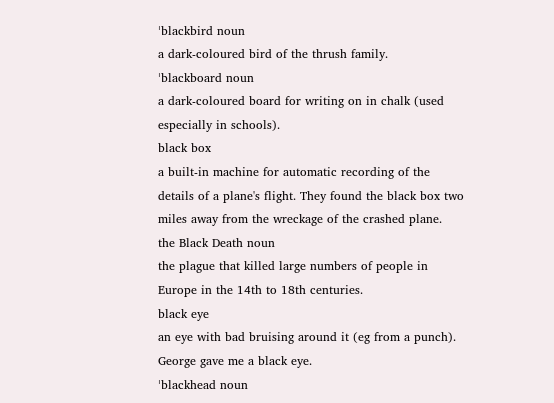ˈblackbird noun
a dark-coloured bird of the thrush family.
ˈblackboard noun
a dark-coloured board for writing on in chalk (used especially in schools).
black box
a built-in machine for automatic recording of the details of a plane's flight. They found the black box two miles away from the wreckage of the crashed plane.
the Black Death noun
the plague that killed large numbers of people in Europe in the 14th to 18th centuries.
black eye
an eye with bad bruising around it (eg from a punch). George gave me a black eye.
ˈblackhead noun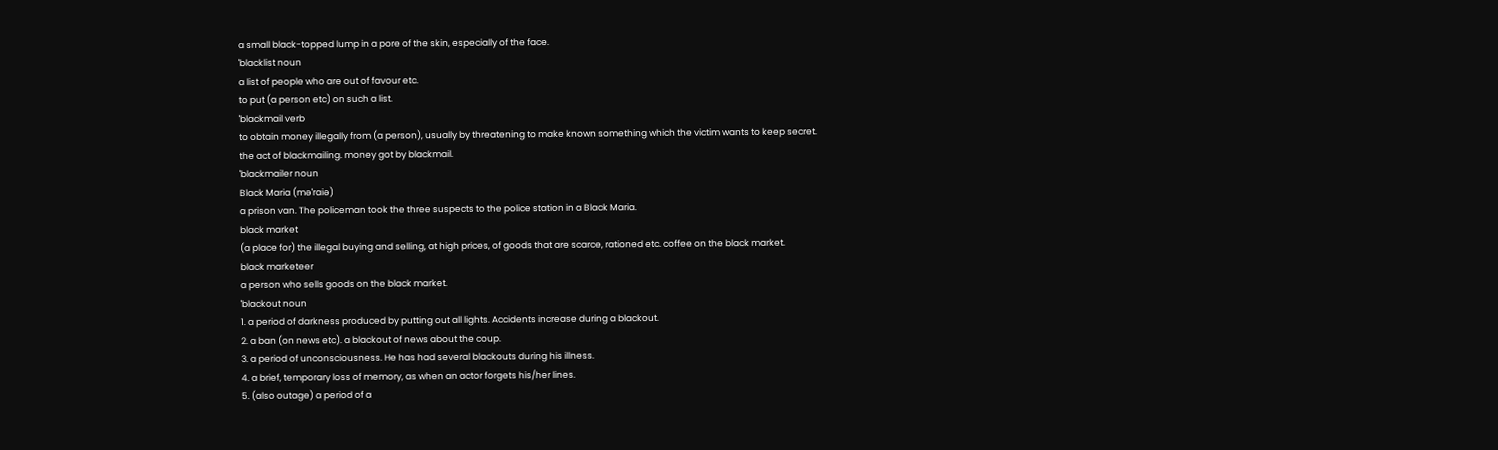a small black-topped lump in a pore of the skin, especially of the face.
ˈblacklist noun
a list of people who are out of favour etc.
to put (a person etc) on such a list.
ˈblackmail verb
to obtain money illegally from (a person), usually by threatening to make known something which the victim wants to keep secret.
the act of blackmailing. money got by blackmail.
ˈblackmailer noun
Black Maria (məˈraiə)
a prison van. The policeman took the three suspects to the police station in a Black Maria.
black market
(a place for) the illegal buying and selling, at high prices, of goods that are scarce, rationed etc. coffee on the black market.
black marketeer
a person who sells goods on the black market.
ˈblackout noun
1. a period of darkness produced by putting out all lights. Accidents increase during a blackout.
2. a ban (on news etc). a blackout of news about the coup.
3. a period of unconsciousness. He has had several blackouts during his illness.
4. a brief, temporary loss of memory, as when an actor forgets his/her lines.
5. (also outage) a period of a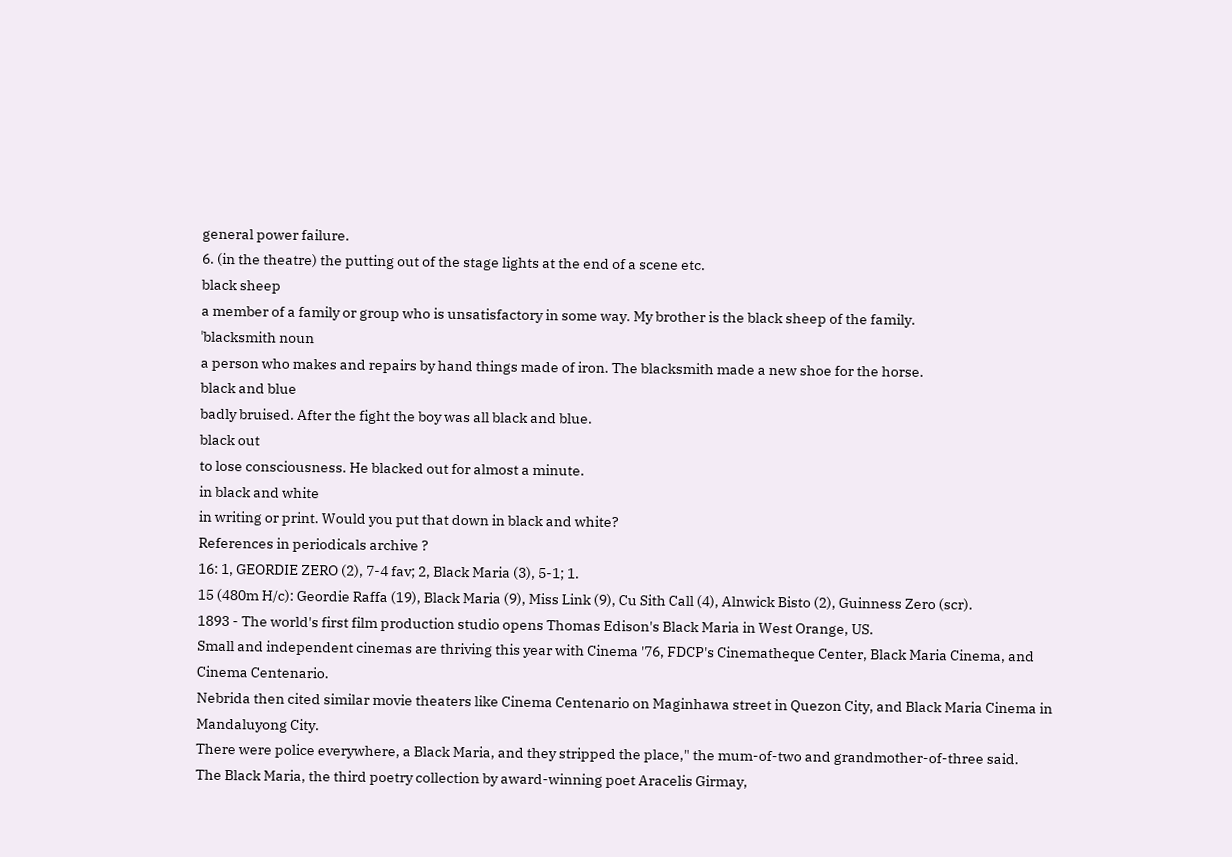general power failure.
6. (in the theatre) the putting out of the stage lights at the end of a scene etc.
black sheep
a member of a family or group who is unsatisfactory in some way. My brother is the black sheep of the family.
ˈblacksmith noun
a person who makes and repairs by hand things made of iron. The blacksmith made a new shoe for the horse.
black and blue
badly bruised. After the fight the boy was all black and blue.
black out
to lose consciousness. He blacked out for almost a minute.
in black and white
in writing or print. Would you put that down in black and white?
References in periodicals archive ?
16: 1, GEORDIE ZERO (2), 7-4 fav; 2, Black Maria (3), 5-1; 1.
15 (480m H/c): Geordie Raffa (19), Black Maria (9), Miss Link (9), Cu Sith Call (4), Alnwick Bisto (2), Guinness Zero (scr).
1893 - The world's first film production studio opens Thomas Edison's Black Maria in West Orange, US.
Small and independent cinemas are thriving this year with Cinema '76, FDCP's Cinematheque Center, Black Maria Cinema, and Cinema Centenario.
Nebrida then cited similar movie theaters like Cinema Centenario on Maginhawa street in Quezon City, and Black Maria Cinema in Mandaluyong City.
There were police everywhere, a Black Maria, and they stripped the place," the mum-of-two and grandmother-of-three said.
The Black Maria, the third poetry collection by award-winning poet Aracelis Girmay,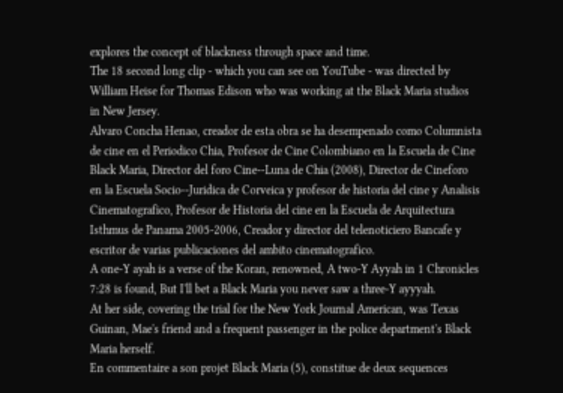explores the concept of blackness through space and time.
The 18 second long clip - which you can see on YouTube - was directed by William Heise for Thomas Edison who was working at the Black Maria studios in New Jersey.
Alvaro Concha Henao, creador de esta obra se ha desempenado como Columnista de cine en el Periodico Chia, Profesor de Cine Colombiano en la Escuela de Cine Black Maria, Director del foro Cine--Luna de Chia (2008), Director de Cineforo en la Escuela Socio--Juridica de Corveica y profesor de historia del cine y Analisis Cinematografico, Profesor de Historia del cine en la Escuela de Arquitectura Isthmus de Panama 2005-2006, Creador y director del telenoticiero Bancafe y escritor de varias publicaciones del ambito cinematografico.
A one-Y ayah is a verse of the Koran, renowned, A two-Y Ayyah in 1 Chronicles 7:28 is found, But I'll bet a Black Maria you never saw a three-Y ayyyah.
At her side, covering the trial for the New York Journal American, was Texas Guinan, Mae's friend and a frequent passenger in the police department's Black Maria herself.
En commentaire a son projet Black Maria (5), constitue de deux sequences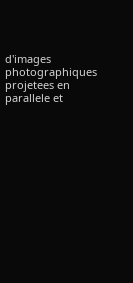d'images photographiques projetees en parallele et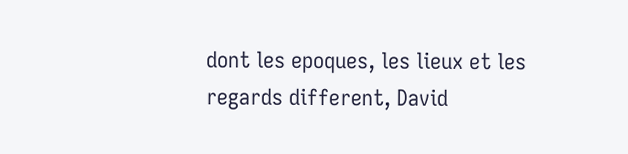dont les epoques, les lieux et les regards different, David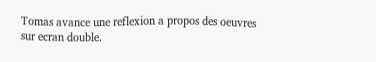Tomas avance une reflexion a propos des oeuvres sur ecran double.